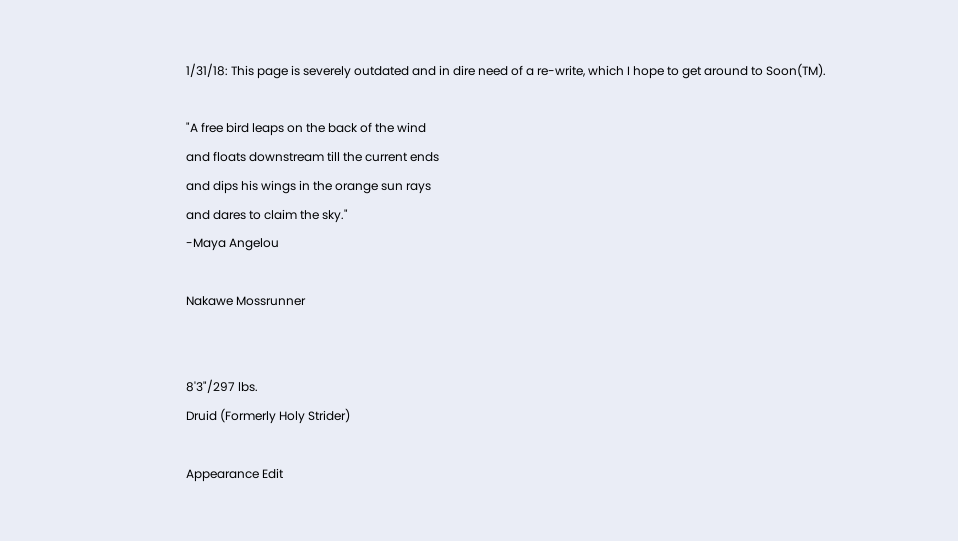1/31/18: This page is severely outdated and in dire need of a re-write, which I hope to get around to Soon(TM).

"A free bird leaps on the back of the wind
and floats downstream till the current ends
and dips his wings in the orange sun rays
and dares to claim the sky."
-Maya Angelou

Nakawe Mossrunner


8'3"/297 lbs.
Druid (Formerly Holy Strider)

Appearance Edit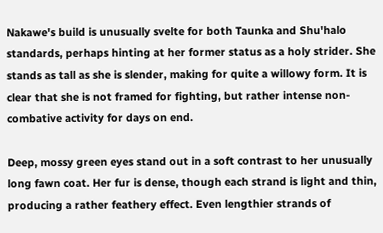Nakawe's build is unusually svelte for both Taunka and Shu'halo standards, perhaps hinting at her former status as a holy strider. She stands as tall as she is slender, making for quite a willowy form. It is clear that she is not framed for fighting, but rather intense non-combative activity for days on end.

Deep, mossy green eyes stand out in a soft contrast to her unusually long fawn coat. Her fur is dense, though each strand is light and thin, producing a rather feathery effect. Even lengthier strands of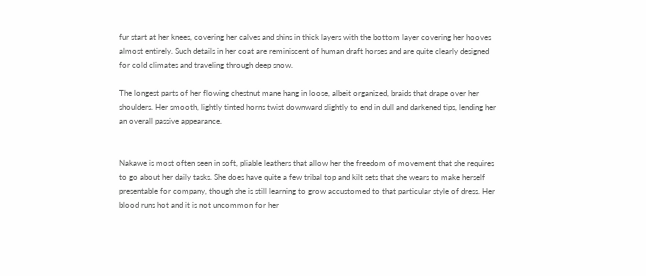fur start at her knees, covering her calves and shins in thick layers with the bottom layer covering her hooves almost entirely. Such details in her coat are reminiscent of human draft horses and are quite clearly designed for cold climates and traveling through deep snow.

The longest parts of her flowing chestnut mane hang in loose, albeit organized, braids that drape over her shoulders. Her smooth, lightly tinted horns twist downward slightly to end in dull and darkened tips, lending her an overall passive appearance.


Nakawe is most often seen in soft, pliable leathers that allow her the freedom of movement that she requires to go about her daily tasks. She does have quite a few tribal top and kilt sets that she wears to make herself presentable for company, though she is still learning to grow accustomed to that particular style of dress. Her blood runs hot and it is not uncommon for her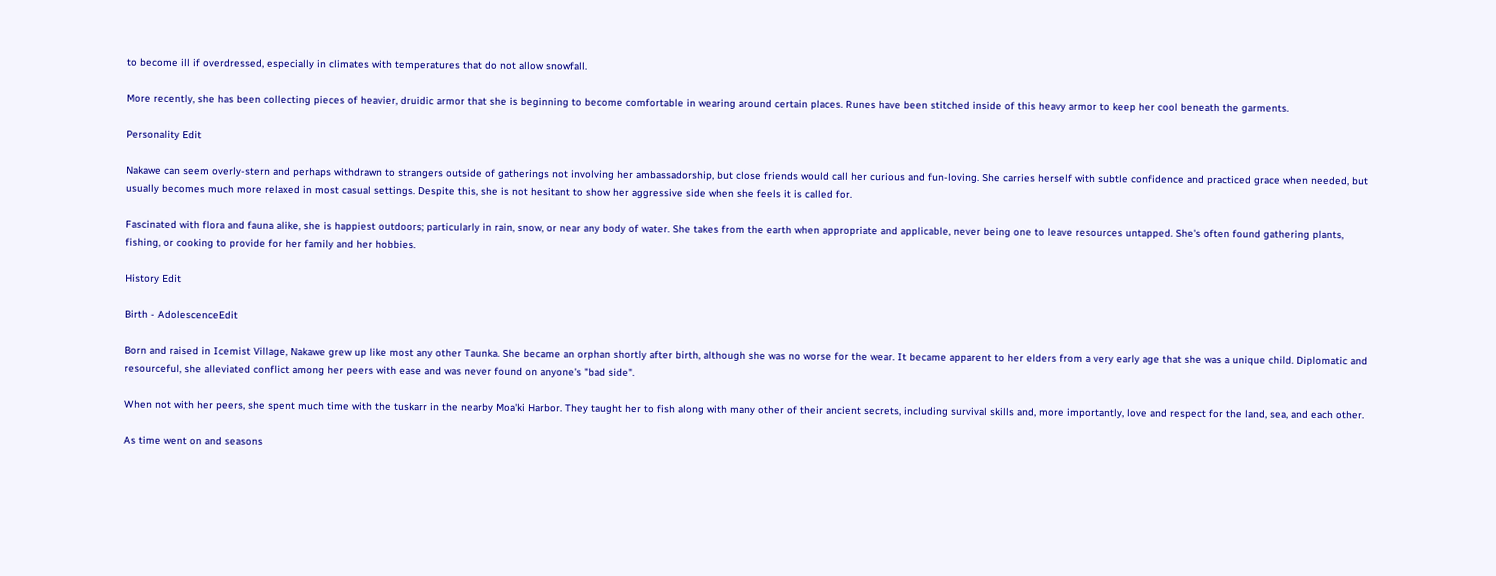to become ill if overdressed, especially in climates with temperatures that do not allow snowfall.

More recently, she has been collecting pieces of heavier, druidic armor that she is beginning to become comfortable in wearing around certain places. Runes have been stitched inside of this heavy armor to keep her cool beneath the garments.

Personality Edit

Nakawe can seem overly-stern and perhaps withdrawn to strangers outside of gatherings not involving her ambassadorship, but close friends would call her curious and fun-loving. She carries herself with subtle confidence and practiced grace when needed, but usually becomes much more relaxed in most casual settings. Despite this, she is not hesitant to show her aggressive side when she feels it is called for.

Fascinated with flora and fauna alike, she is happiest outdoors; particularly in rain, snow, or near any body of water. She takes from the earth when appropriate and applicable, never being one to leave resources untapped. She's often found gathering plants, fishing, or cooking to provide for her family and her hobbies.

History Edit

Birth - AdolescenceEdit

Born and raised in Icemist Village, Nakawe grew up like most any other Taunka. She became an orphan shortly after birth, although she was no worse for the wear. It became apparent to her elders from a very early age that she was a unique child. Diplomatic and resourceful, she alleviated conflict among her peers with ease and was never found on anyone's "bad side".

When not with her peers, she spent much time with the tuskarr in the nearby Moa'ki Harbor. They taught her to fish along with many other of their ancient secrets, including survival skills and, more importantly, love and respect for the land, sea, and each other.

As time went on and seasons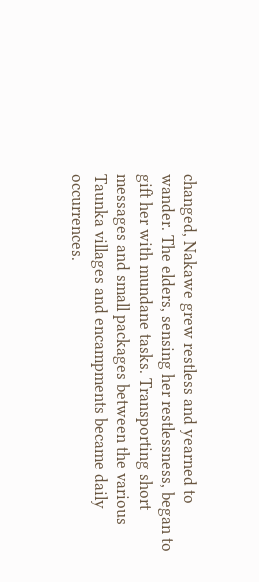changed, Nakawe grew restless and yearned to wander. The elders, sensing her restlessness, began to gift her with mundane tasks. Transporting short messages and small packages between the various Taunka villages and encampments became daily occurrences.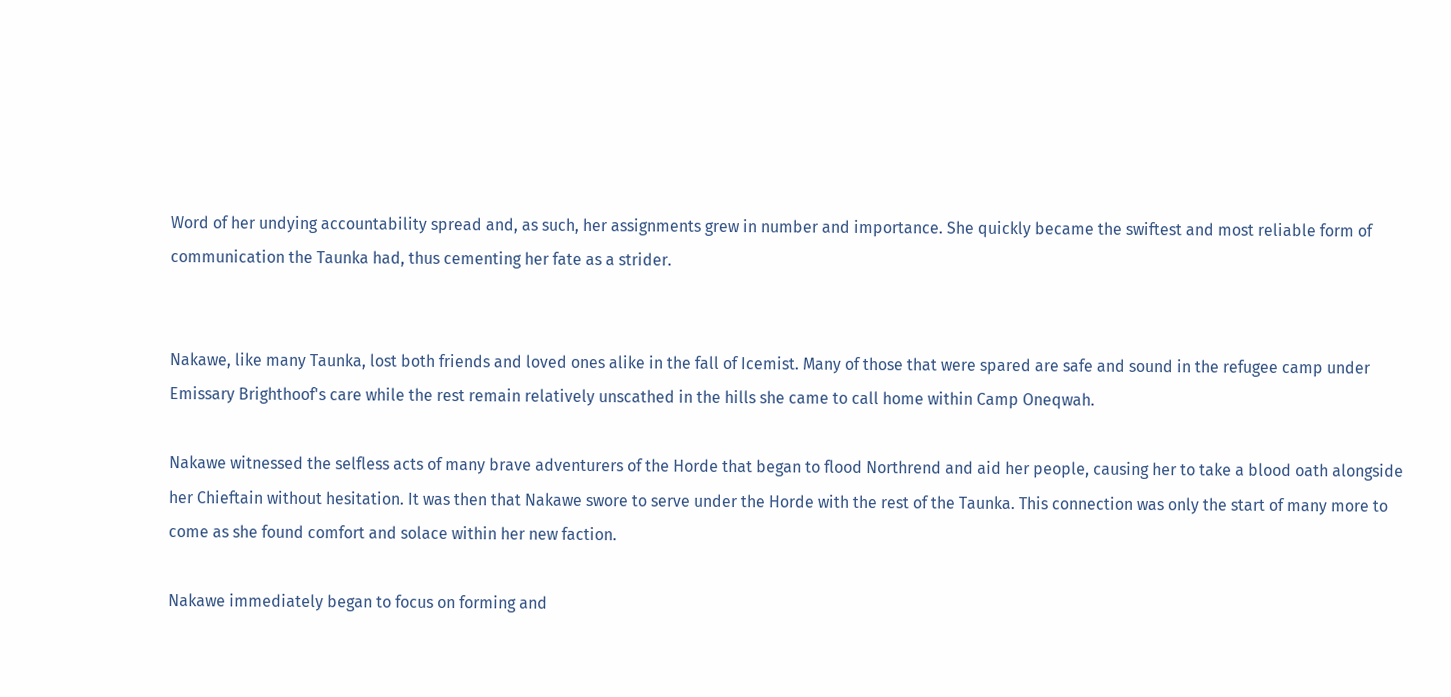Word of her undying accountability spread and, as such, her assignments grew in number and importance. She quickly became the swiftest and most reliable form of communication the Taunka had, thus cementing her fate as a strider.


Nakawe, like many Taunka, lost both friends and loved ones alike in the fall of Icemist. Many of those that were spared are safe and sound in the refugee camp under Emissary Brighthoof's care while the rest remain relatively unscathed in the hills she came to call home within Camp Oneqwah.

Nakawe witnessed the selfless acts of many brave adventurers of the Horde that began to flood Northrend and aid her people, causing her to take a blood oath alongside her Chieftain without hesitation. It was then that Nakawe swore to serve under the Horde with the rest of the Taunka. This connection was only the start of many more to come as she found comfort and solace within her new faction.

Nakawe immediately began to focus on forming and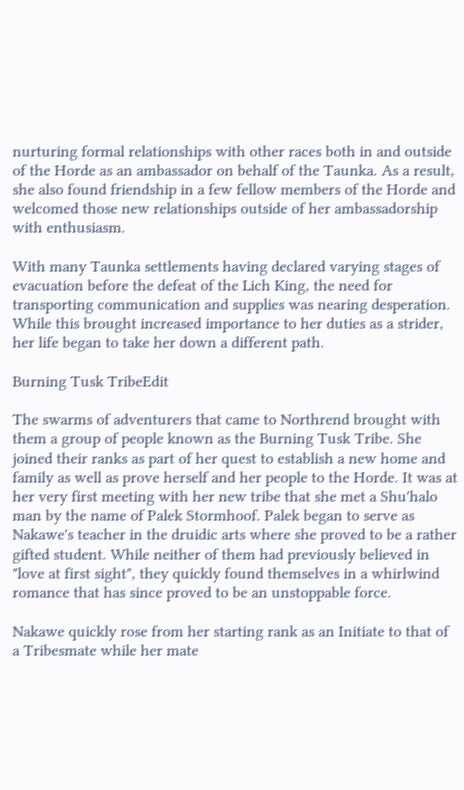nurturing formal relationships with other races both in and outside of the Horde as an ambassador on behalf of the Taunka. As a result, she also found friendship in a few fellow members of the Horde and welcomed those new relationships outside of her ambassadorship with enthusiasm.

With many Taunka settlements having declared varying stages of evacuation before the defeat of the Lich King, the need for transporting communication and supplies was nearing desperation. While this brought increased importance to her duties as a strider, her life began to take her down a different path.

Burning Tusk TribeEdit

The swarms of adventurers that came to Northrend brought with them a group of people known as the Burning Tusk Tribe. She joined their ranks as part of her quest to establish a new home and family as well as prove herself and her people to the Horde. It was at her very first meeting with her new tribe that she met a Shu'halo man by the name of Palek Stormhoof. Palek began to serve as Nakawe's teacher in the druidic arts where she proved to be a rather gifted student. While neither of them had previously believed in "love at first sight", they quickly found themselves in a whirlwind romance that has since proved to be an unstoppable force.

Nakawe quickly rose from her starting rank as an Initiate to that of a Tribesmate while her mate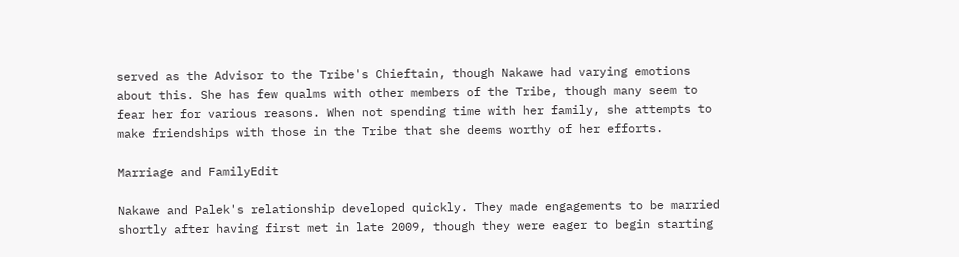served as the Advisor to the Tribe's Chieftain, though Nakawe had varying emotions about this. She has few qualms with other members of the Tribe, though many seem to fear her for various reasons. When not spending time with her family, she attempts to make friendships with those in the Tribe that she deems worthy of her efforts.

Marriage and FamilyEdit

Nakawe and Palek's relationship developed quickly. They made engagements to be married shortly after having first met in late 2009, though they were eager to begin starting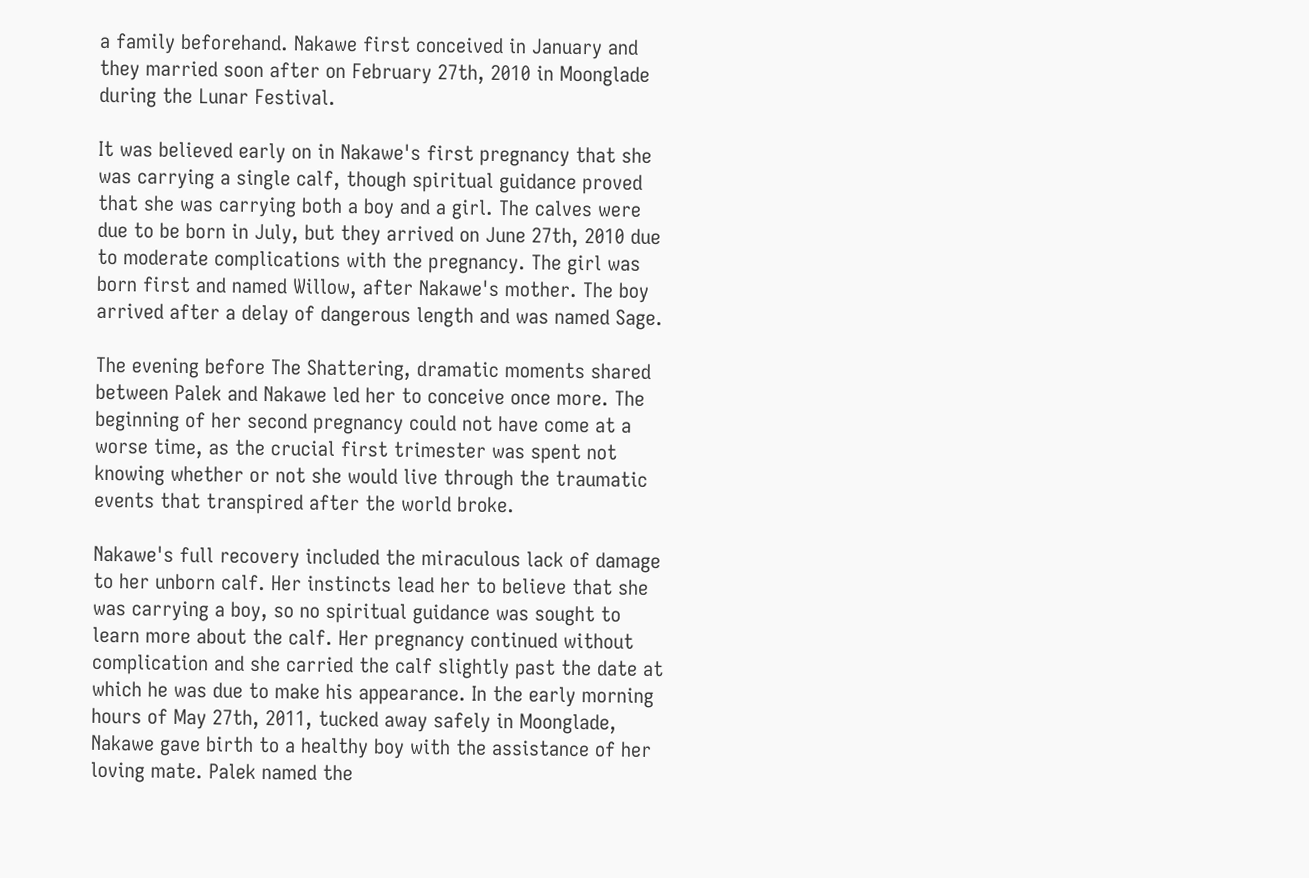a family beforehand. Nakawe first conceived in January and they married soon after on February 27th, 2010 in Moonglade during the Lunar Festival.

It was believed early on in Nakawe's first pregnancy that she was carrying a single calf, though spiritual guidance proved that she was carrying both a boy and a girl. The calves were due to be born in July, but they arrived on June 27th, 2010 due to moderate complications with the pregnancy. The girl was born first and named Willow, after Nakawe's mother. The boy arrived after a delay of dangerous length and was named Sage.

The evening before The Shattering, dramatic moments shared between Palek and Nakawe led her to conceive once more. The beginning of her second pregnancy could not have come at a worse time, as the crucial first trimester was spent not knowing whether or not she would live through the traumatic events that transpired after the world broke.

Nakawe's full recovery included the miraculous lack of damage to her unborn calf. Her instincts lead her to believe that she was carrying a boy, so no spiritual guidance was sought to learn more about the calf. Her pregnancy continued without complication and she carried the calf slightly past the date at which he was due to make his appearance. In the early morning hours of May 27th, 2011, tucked away safely in Moonglade, Nakawe gave birth to a healthy boy with the assistance of her loving mate. Palek named the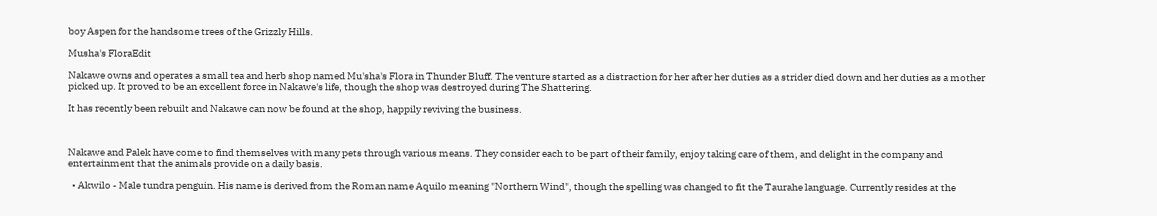boy Aspen for the handsome trees of the Grizzly Hills.

Musha's FloraEdit

Nakawe owns and operates a small tea and herb shop named Mu'sha's Flora in Thunder Bluff. The venture started as a distraction for her after her duties as a strider died down and her duties as a mother picked up. It proved to be an excellent force in Nakawe's life, though the shop was destroyed during The Shattering.

It has recently been rebuilt and Nakawe can now be found at the shop, happily reviving the business.



Nakawe and Palek have come to find themselves with many pets through various means. They consider each to be part of their family, enjoy taking care of them, and delight in the company and entertainment that the animals provide on a daily basis.

  • Akwilo - Male tundra penguin. His name is derived from the Roman name Aquilo meaning "Northern Wind", though the spelling was changed to fit the Taurahe language. Currently resides at the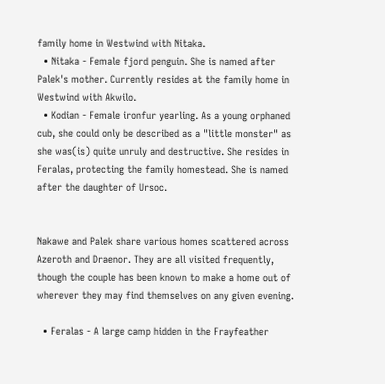family home in Westwind with Nitaka.
  • Nitaka - Female fjord penguin. She is named after Palek's mother. Currently resides at the family home in Westwind with Akwilo.
  • Kodian - Female ironfur yearling. As a young orphaned cub, she could only be described as a "little monster" as she was(is) quite unruly and destructive. She resides in Feralas, protecting the family homestead. She is named after the daughter of Ursoc.


Nakawe and Palek share various homes scattered across Azeroth and Draenor. They are all visited frequently, though the couple has been known to make a home out of wherever they may find themselves on any given evening.

  • Feralas - A large camp hidden in the Frayfeather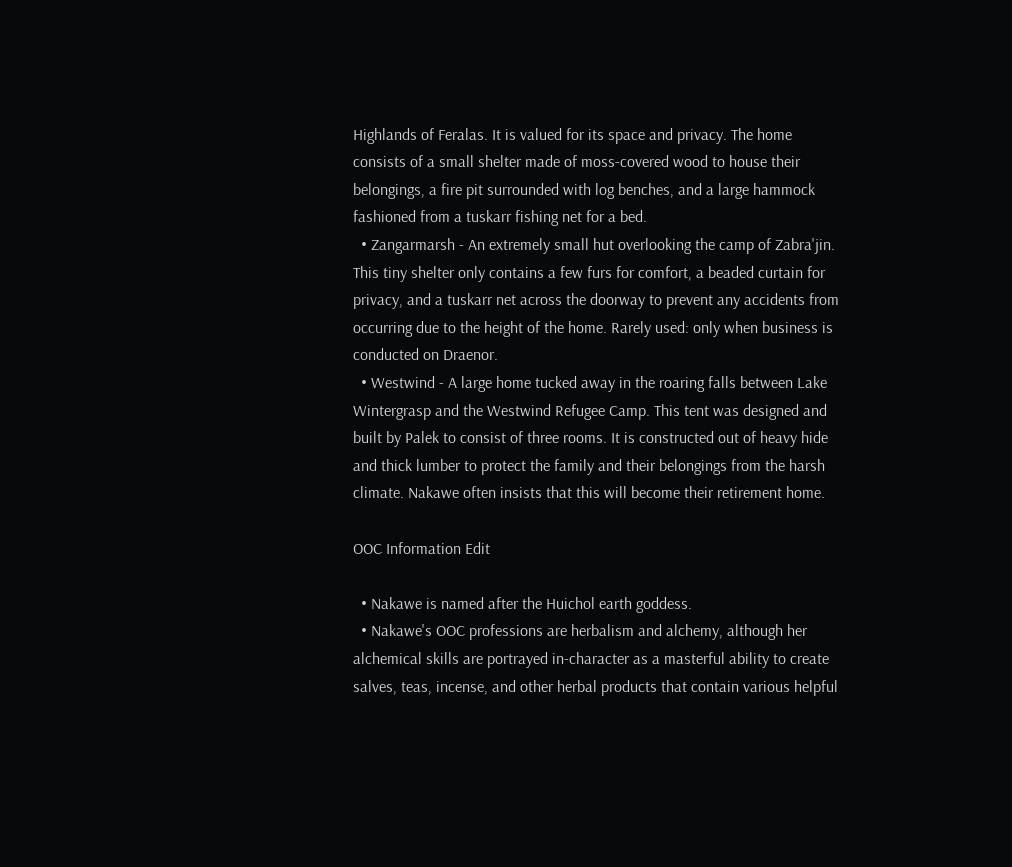Highlands of Feralas. It is valued for its space and privacy. The home consists of a small shelter made of moss-covered wood to house their belongings, a fire pit surrounded with log benches, and a large hammock fashioned from a tuskarr fishing net for a bed.
  • Zangarmarsh - An extremely small hut overlooking the camp of Zabra'jin. This tiny shelter only contains a few furs for comfort, a beaded curtain for privacy, and a tuskarr net across the doorway to prevent any accidents from occurring due to the height of the home. Rarely used: only when business is conducted on Draenor.
  • Westwind - A large home tucked away in the roaring falls between Lake Wintergrasp and the Westwind Refugee Camp. This tent was designed and built by Palek to consist of three rooms. It is constructed out of heavy hide and thick lumber to protect the family and their belongings from the harsh climate. Nakawe often insists that this will become their retirement home.

OOC Information Edit

  • Nakawe is named after the Huichol earth goddess.
  • Nakawe's OOC professions are herbalism and alchemy, although her alchemical skills are portrayed in-character as a masterful ability to create salves, teas, incense, and other herbal products that contain various helpful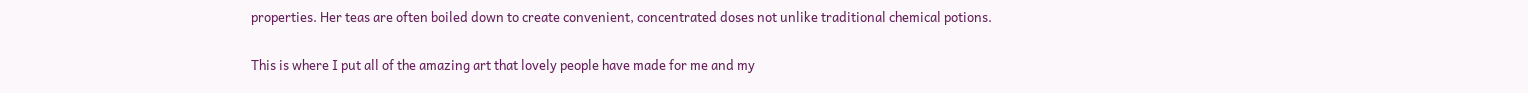properties. Her teas are often boiled down to create convenient, concentrated doses not unlike traditional chemical potions.


This is where I put all of the amazing art that lovely people have made for me and my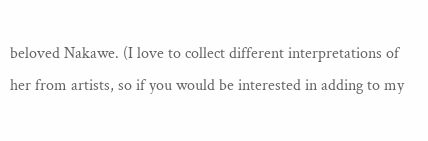beloved Nakawe. (I love to collect different interpretations of her from artists, so if you would be interested in adding to my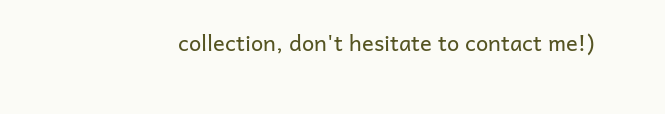collection, don't hesitate to contact me!)